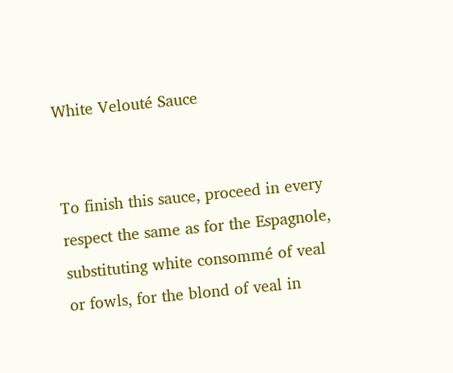White Velouté Sauce


To finish this sauce, proceed in every respect the same as for the Espagnole, substituting white consommé of veal or fowls, for the blond of veal in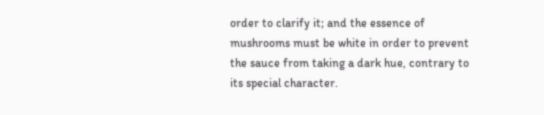order to clarify it; and the essence of mushrooms must be white in order to prevent the sauce from taking a dark hue, contrary to its special character.